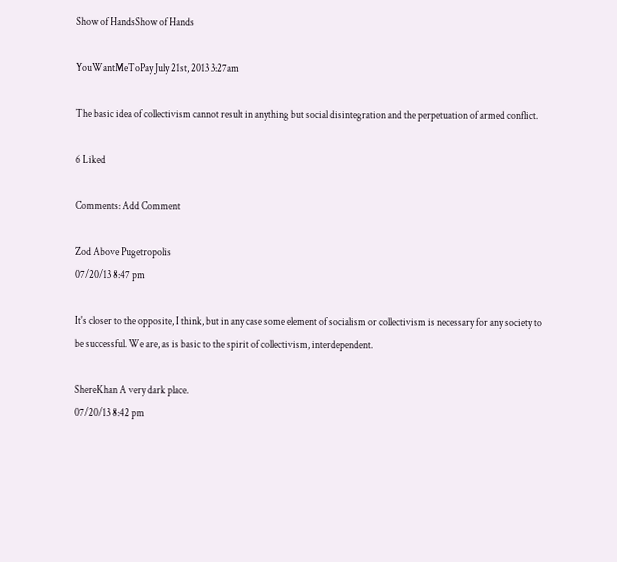Show of HandsShow of Hands

YouWantMeToPay July 21st, 2013 3:27am

The basic idea of collectivism cannot result in anything but social disintegration and the perpetuation of armed conflict.

6 Liked

Comments: Add Comment

Zod Above Pugetropolis
07/20/13 8:47 pm

It's closer to the opposite, I think, but in any case some element of socialism or collectivism is necessary for any society to be successful. We are, as is basic to the spirit of collectivism, interdependent.

ShereKhan A very dark place.
07/20/13 8:42 pm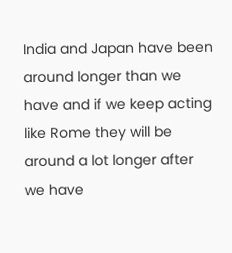India and Japan have been around longer than we have and if we keep acting like Rome they will be around a lot longer after we have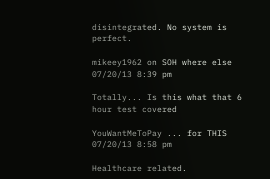disintegrated. No system is perfect.

mikeey1962 on SOH where else
07/20/13 8:39 pm

Totally... Is this what that 6 hour test covered

YouWantMeToPay ... for THIS
07/20/13 8:58 pm

Healthcare related.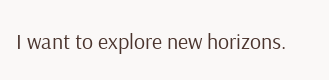I want to explore new horizons.